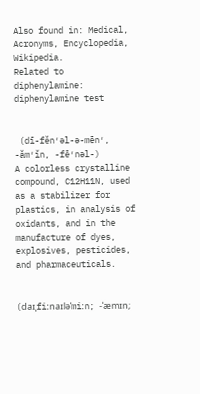Also found in: Medical, Acronyms, Encyclopedia, Wikipedia.
Related to diphenylamine: diphenylamine test


 (dī-fĕn′əl-ə-mēn′, -ăm′ĭn, -fē′nəl-)
A colorless crystalline compound, C12H11N, used as a stabilizer for plastics, in analysis of oxidants, and in the manufacture of dyes, explosives, pesticides, and pharmaceuticals.


(daɪˌfiːnaɪləˈmiːn; -ˈæmɪn;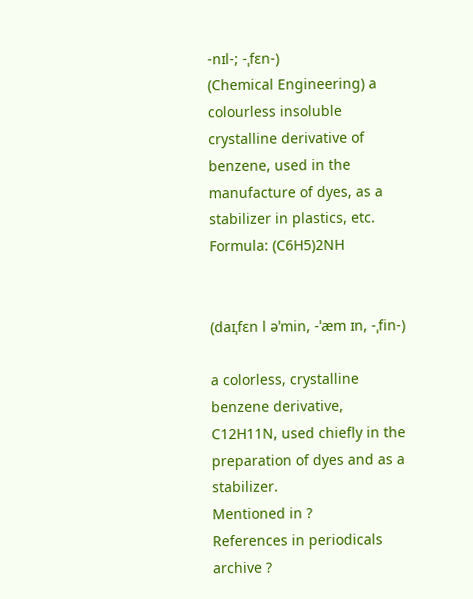-nɪl-; -ˌfɛn-)
(Chemical Engineering) a colourless insoluble crystalline derivative of benzene, used in the manufacture of dyes, as a stabilizer in plastics, etc. Formula: (C6H5)2NH


(daɪˌfɛn l əˈmin, -ˈæm ɪn, -ˌfin-)

a colorless, crystalline benzene derivative, C12H11N, used chiefly in the preparation of dyes and as a stabilizer.
Mentioned in ?
References in periodicals archive ?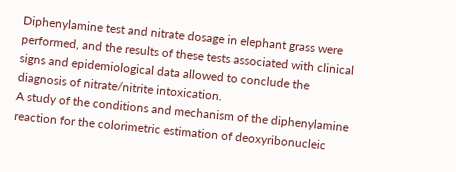Diphenylamine test and nitrate dosage in elephant grass were performed, and the results of these tests associated with clinical signs and epidemiological data allowed to conclude the diagnosis of nitrate/nitrite intoxication.
A study of the conditions and mechanism of the diphenylamine reaction for the colorimetric estimation of deoxyribonucleic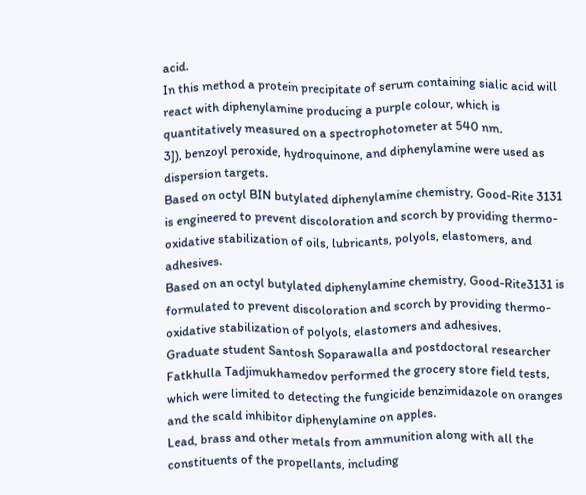acid.
In this method a protein precipitate of serum containing sialic acid will react with diphenylamine producing a purple colour, which is quantitatively measured on a spectrophotometer at 540 nm.
3]), benzoyl peroxide, hydroquinone, and diphenylamine were used as dispersion targets.
Based on octyl BIN butylated diphenylamine chemistry, Good-Rite 3131 is engineered to prevent discoloration and scorch by providing thermo-oxidative stabilization of oils, lubricants, polyols, elastomers, and adhesives.
Based on an octyl butylated diphenylamine chemistry, Good-Rite3131 is formulated to prevent discoloration and scorch by providing thermo-oxidative stabilization of polyols, elastomers and adhesives.
Graduate student Santosh Soparawalla and postdoctoral researcher Fatkhulla Tadjimukhamedov performed the grocery store field tests, which were limited to detecting the fungicide benzimidazole on oranges and the scald inhibitor diphenylamine on apples.
Lead, brass and other metals from ammunition along with all the constituents of the propellants, including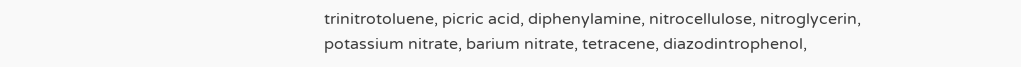trinitrotoluene, picric acid, diphenylamine, nitrocellulose, nitroglycerin, potassium nitrate, barium nitrate, tetracene, diazodintrophenol,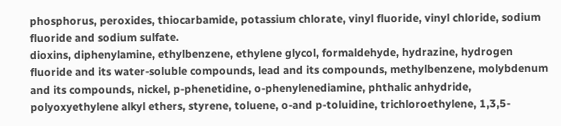phosphorus, peroxides, thiocarbamide, potassium chlorate, vinyl fluoride, vinyl chloride, sodium fluoride and sodium sulfate.
dioxins, diphenylamine, ethylbenzene, ethylene glycol, formaldehyde, hydrazine, hydrogen fluoride and its water-soluble compounds, lead and its compounds, methylbenzene, molybdenum and its compounds, nickel, p-phenetidine, o-phenylenediamine, phthalic anhydride, polyoxyethylene alkyl ethers, styrene, toluene, o-and p-toluidine, trichloroethylene, 1,3,5-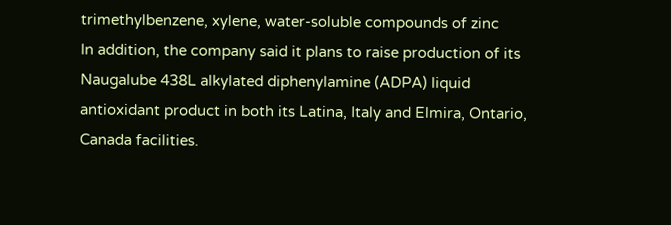trimethylbenzene, xylene, water-soluble compounds of zinc
In addition, the company said it plans to raise production of its Naugalube 438L alkylated diphenylamine (ADPA) liquid antioxidant product in both its Latina, Italy and Elmira, Ontario, Canada facilities.